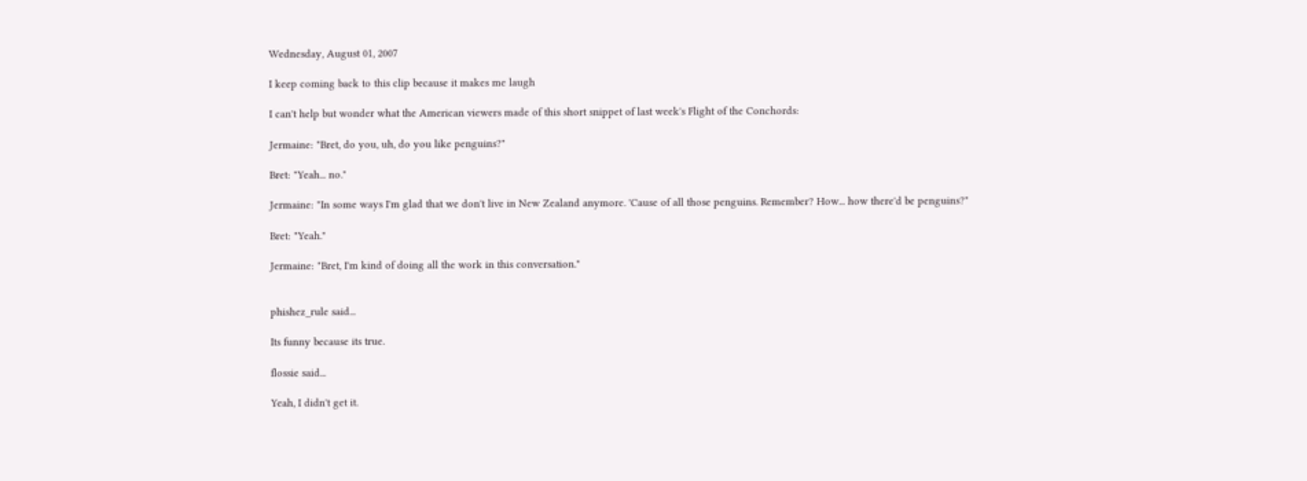Wednesday, August 01, 2007

I keep coming back to this clip because it makes me laugh

I can't help but wonder what the American viewers made of this short snippet of last week's Flight of the Conchords:

Jermaine: "Bret, do you, uh, do you like penguins?"

Bret: "Yeah... no."

Jermaine: "In some ways I'm glad that we don't live in New Zealand anymore. 'Cause of all those penguins. Remember? How... how there'd be penguins?"

Bret: "Yeah."

Jermaine: "Bret, I'm kind of doing all the work in this conversation."


phishez_rule said...

Its funny because its true.

flossie said...

Yeah, I didn't get it.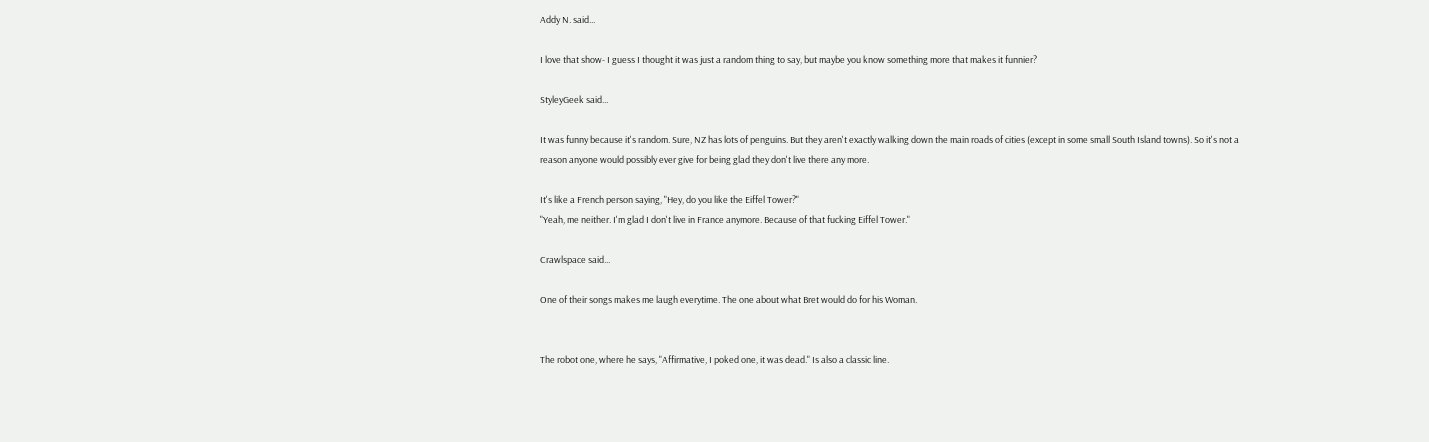Addy N. said...

I love that show- I guess I thought it was just a random thing to say, but maybe you know something more that makes it funnier?

StyleyGeek said...

It was funny because it's random. Sure, NZ has lots of penguins. But they aren't exactly walking down the main roads of cities (except in some small South Island towns). So it's not a reason anyone would possibly ever give for being glad they don't live there any more.

It's like a French person saying, "Hey, do you like the Eiffel Tower?"
"Yeah, me neither. I'm glad I don't live in France anymore. Because of that fucking Eiffel Tower."

Crawlspace said...

One of their songs makes me laugh everytime. The one about what Bret would do for his Woman.


The robot one, where he says, "Affirmative, I poked one, it was dead." Is also a classic line.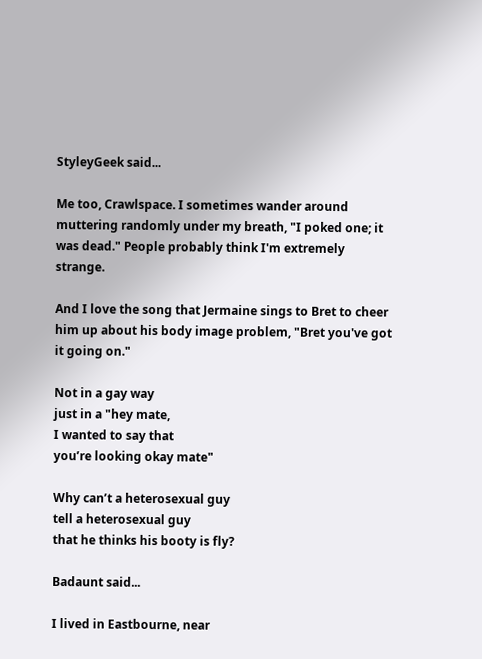StyleyGeek said...

Me too, Crawlspace. I sometimes wander around muttering randomly under my breath, "I poked one; it was dead." People probably think I'm extremely strange.

And I love the song that Jermaine sings to Bret to cheer him up about his body image problem, "Bret you've got it going on."

Not in a gay way
just in a "hey mate,
I wanted to say that
you’re looking okay mate"

Why can’t a heterosexual guy
tell a heterosexual guy
that he thinks his booty is fly?

Badaunt said...

I lived in Eastbourne, near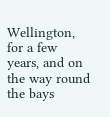Wellington, for a few years, and on the way round the bays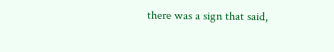there was a sign that said,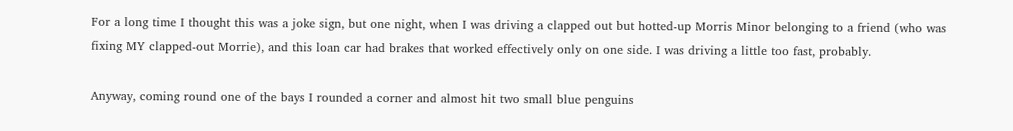For a long time I thought this was a joke sign, but one night, when I was driving a clapped out but hotted-up Morris Minor belonging to a friend (who was fixing MY clapped-out Morrie), and this loan car had brakes that worked effectively only on one side. I was driving a little too fast, probably.

Anyway, coming round one of the bays I rounded a corner and almost hit two small blue penguins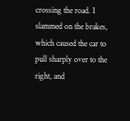crossing the road. I slammed on the brakes, which caused the car to pull sharply over to the right, and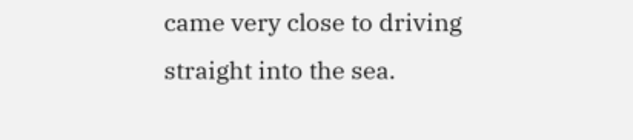came very close to driving straight into the sea.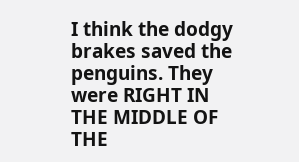I think the dodgy brakes saved the penguins. They were RIGHT IN THE MIDDLE OF THE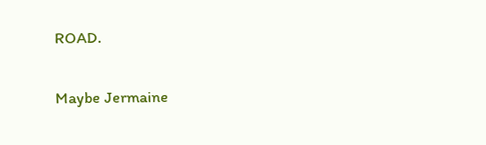ROAD.

Maybe Jermaine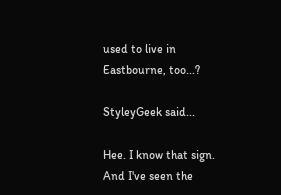used to live in Eastbourne, too...?

StyleyGeek said...

Hee. I know that sign. And I've seen the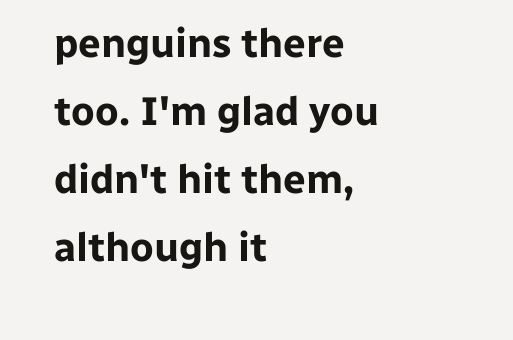penguins there too. I'm glad you didn't hit them, although it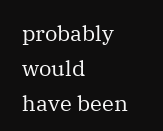probably would have been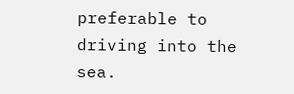preferable to driving into the sea.